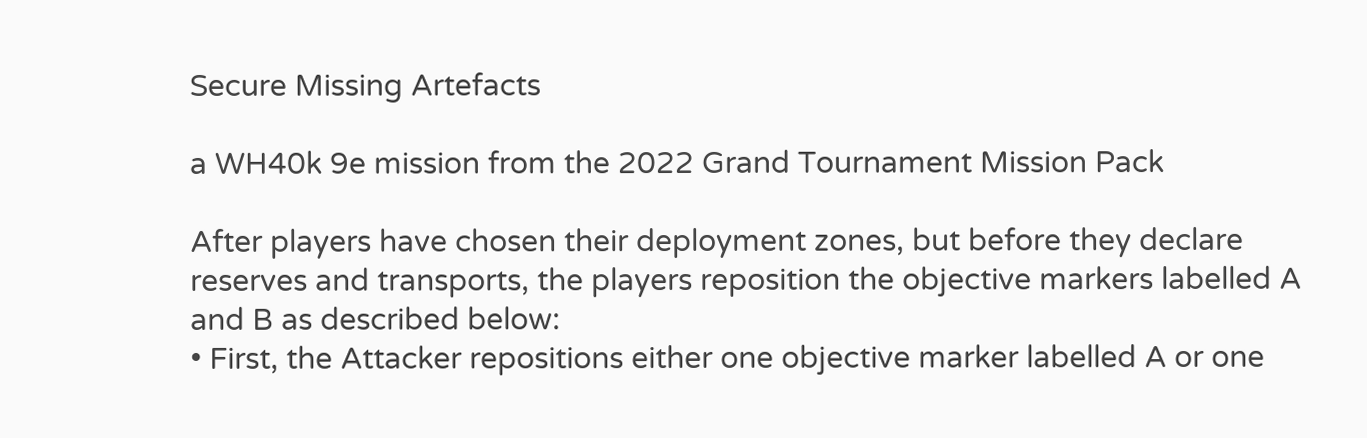Secure Missing Artefacts

a WH40k 9e mission from the 2022 Grand Tournament Mission Pack

After players have chosen their deployment zones, but before they declare reserves and transports, the players reposition the objective markers labelled A and B as described below:
• First, the Attacker repositions either one objective marker labelled A or one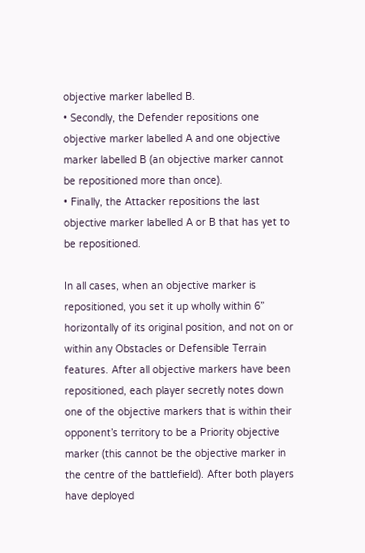objective marker labelled B.
• Secondly, the Defender repositions one objective marker labelled A and one objective marker labelled B (an objective marker cannot be repositioned more than once).
• Finally, the Attacker repositions the last objective marker labelled A or B that has yet to be repositioned.

In all cases, when an objective marker is repositioned, you set it up wholly within 6” horizontally of its original position, and not on or within any Obstacles or Defensible Terrain features. After all objective markers have been repositioned, each player secretly notes down one of the objective markers that is within their opponent’s territory to be a Priority objective marker (this cannot be the objective marker in the centre of the battlefield). After both players have deployed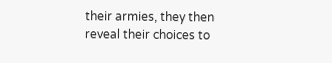their armies, they then reveal their choices to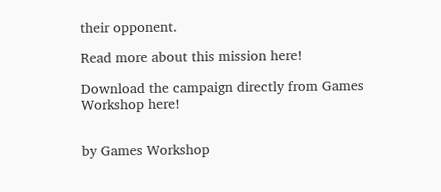their opponent.

Read more about this mission here!

Download the campaign directly from Games Workshop here!


by Games Workshop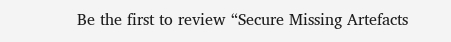Be the first to review “Secure Missing Artefacts